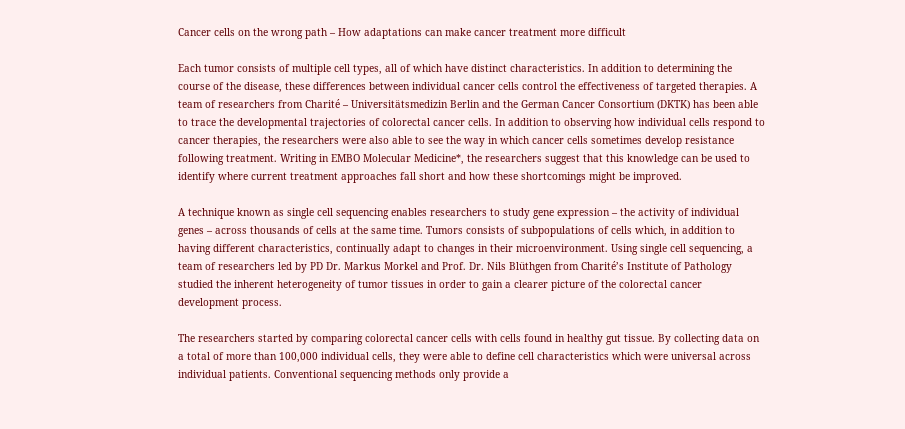Cancer cells on the wrong path – How adaptations can make cancer treatment more difficult

Each tumor consists of multiple cell types, all of which have distinct characteristics. In addition to determining the course of the disease, these differences between individual cancer cells control the effectiveness of targeted therapies. A team of researchers from Charité – Universitätsmedizin Berlin and the German Cancer Consortium (DKTK) has been able to trace the developmental trajectories of colorectal cancer cells. In addition to observing how individual cells respond to cancer therapies, the researchers were also able to see the way in which cancer cells sometimes develop resistance following treatment. Writing in EMBO Molecular Medicine*, the researchers suggest that this knowledge can be used to identify where current treatment approaches fall short and how these shortcomings might be improved.

A technique known as single cell sequencing enables researchers to study gene expression – the activity of individual genes – across thousands of cells at the same time. Tumors consists of subpopulations of cells which, in addition to having different characteristics, continually adapt to changes in their microenvironment. Using single cell sequencing, a team of researchers led by PD Dr. Markus Morkel and Prof. Dr. Nils Blüthgen from Charité’s Institute of Pathology studied the inherent heterogeneity of tumor tissues in order to gain a clearer picture of the colorectal cancer development process.

The researchers started by comparing colorectal cancer cells with cells found in healthy gut tissue. By collecting data on a total of more than 100,000 individual cells, they were able to define cell characteristics which were universal across individual patients. Conventional sequencing methods only provide a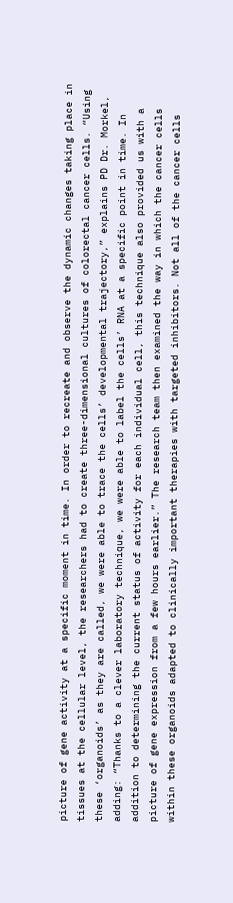picture of gene activity at a specific moment in time. In order to recreate and observe the dynamic changes taking place in tissues at the cellular level, the researchers had to create three-dimensional cultures of colorectal cancer cells. “Using these ‘organoids’ as they are called, we were able to trace the cells’ developmental trajectory,” explains PD Dr. Morkel, adding: “Thanks to a clever laboratory technique, we were able to label the cells’ RNA at a specific point in time. In addition to determining the current status of activity for each individual cell, this technique also provided us with a picture of gene expression from a few hours earlier.” The research team then examined the way in which the cancer cells within these organoids adapted to clinically important therapies with targeted inhibitors. Not all of the cancer cells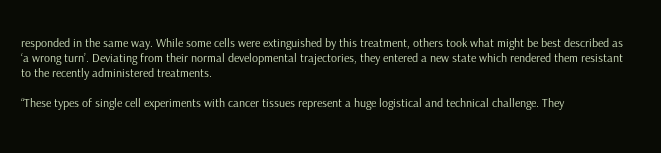responded in the same way. While some cells were extinguished by this treatment, others took what might be best described as ‘a wrong turn’. Deviating from their normal developmental trajectories, they entered a new state which rendered them resistant to the recently administered treatments.

“These types of single cell experiments with cancer tissues represent a huge logistical and technical challenge. They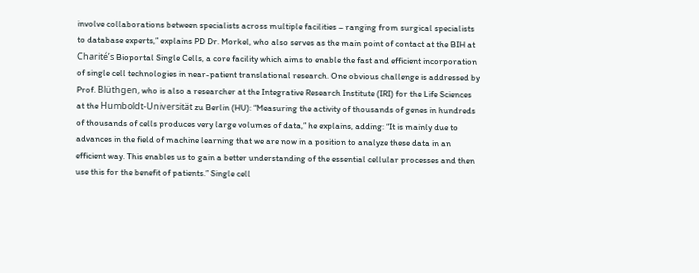involve collaborations between specialists across multiple facilities – ranging from surgical specialists to database experts,” explains PD Dr. Morkel, who also serves as the main point of contact at the BIH at Charité’s Bioportal Single Cells, a core facility which aims to enable the fast and efficient incorporation of single cell technologies in near-patient translational research. One obvious challenge is addressed by Prof. Blüthgen, who is also a researcher at the Integrative Research Institute (IRI) for the Life Sciences at the Humboldt-Universität zu Berlin (HU): “Measuring the activity of thousands of genes in hundreds of thousands of cells produces very large volumes of data,” he explains, adding: “It is mainly due to advances in the field of machine learning that we are now in a position to analyze these data in an efficient way. This enables us to gain a better understanding of the essential cellular processes and then use this for the benefit of patients.” Single cell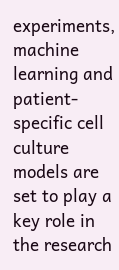experiments, machine learning and patient-specific cell culture models are set to play a key role in the research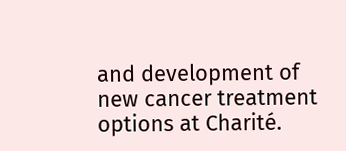and development of new cancer treatment options at Charité.